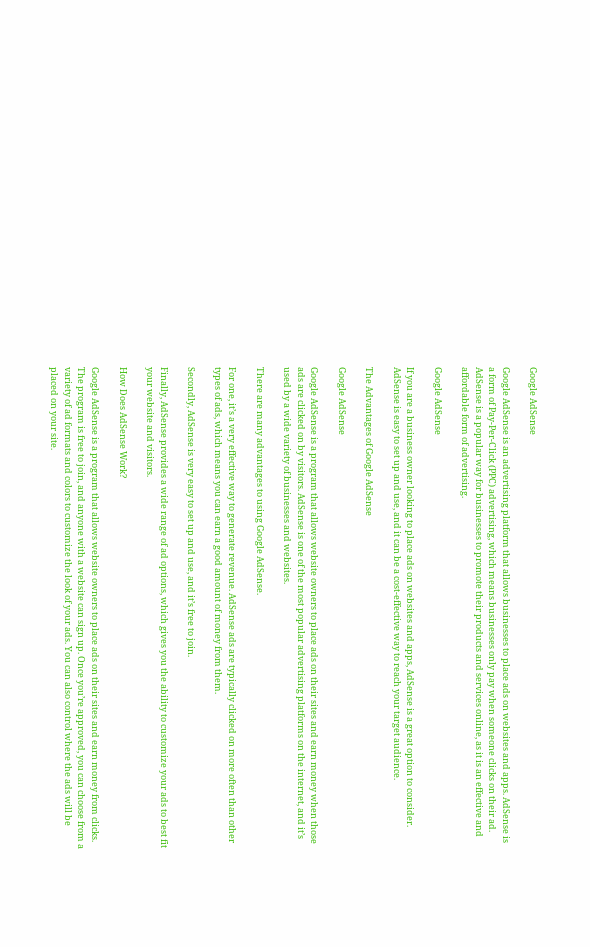Google AdSense

Google AdSense is an advertising platform that allows businesses to place ads on websites and apps. AdSense is a form of Pay-Per-Click (PPC) advertising, which means businesses only pay when someone clicks on their ad. AdSense is a popular way for businesses to promote their products and services online, as it is an effective and affordable form of advertising.

Google AdSense

If you are a business owner looking to place ads on websites and apps, AdSense is a great option to consider. AdSense is easy to set up and use, and it can be a cost-effective way to reach your target audience.

The Advantages of Google AdSense

Google AdSense

Google AdSense is a program that allows website owners to place ads on their sites and earn money when those ads are clicked on by visitors. AdSense is one of the most popular advertising platforms on the internet, and it’s used by a wide variety of businesses and websites.

There are many advantages to using Google AdSense.

For one, it’s a very effective way to generate revenue. AdSense ads are typically clicked on more often than other types of ads, which means you can earn a good amount of money from them.

Secondly, AdSense is very easy to set up and use, and it’s free to join.

Finally, AdSense provides a wide range of ad options, which gives you the ability to customize your ads to best fit your website and visitors.

How Does AdSense Work?

Google AdSense is a program that allows website owners to place ads on their sites and earn money from clicks. The program is free to join, and anyone with a website can sign up. Once you’re approved, you can choose from a variety of ad formats and colors to customize the look of your ads. You can also control where the ads will be placed on your site.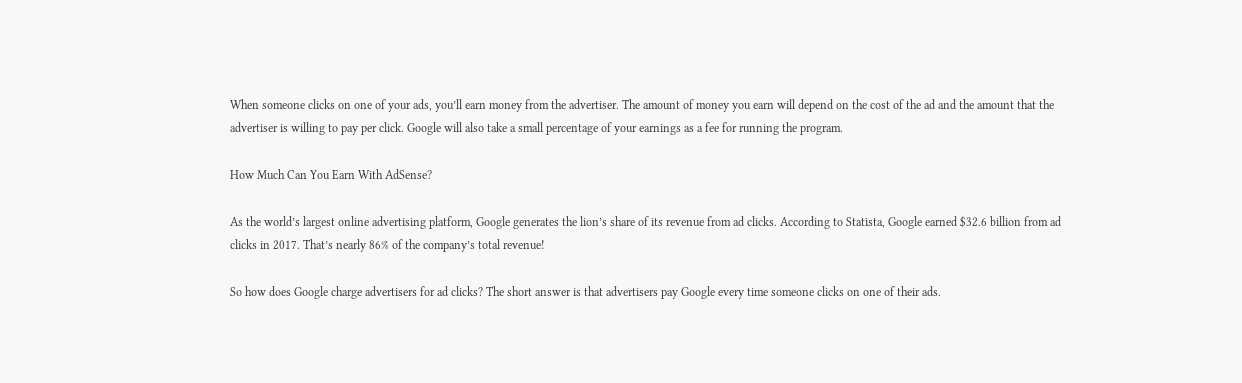When someone clicks on one of your ads, you’ll earn money from the advertiser. The amount of money you earn will depend on the cost of the ad and the amount that the advertiser is willing to pay per click. Google will also take a small percentage of your earnings as a fee for running the program.

How Much Can You Earn With AdSense?

As the world’s largest online advertising platform, Google generates the lion’s share of its revenue from ad clicks. According to Statista, Google earned $32.6 billion from ad clicks in 2017. That’s nearly 86% of the company’s total revenue!

So how does Google charge advertisers for ad clicks? The short answer is that advertisers pay Google every time someone clicks on one of their ads.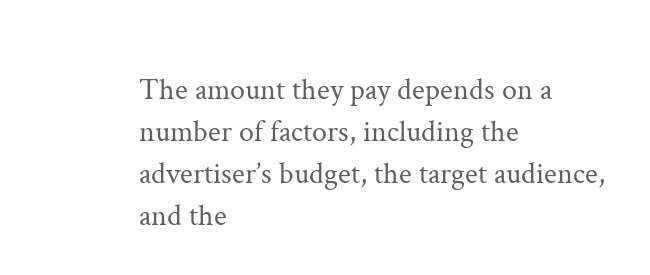The amount they pay depends on a number of factors, including the advertiser’s budget, the target audience, and the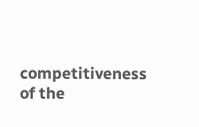competitiveness of the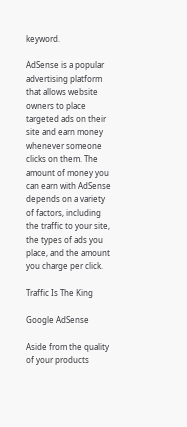keyword.

AdSense is a popular advertising platform that allows website owners to place targeted ads on their site and earn money whenever someone clicks on them. The amount of money you can earn with AdSense depends on a variety of factors, including the traffic to your site, the types of ads you place, and the amount you charge per click.

Traffic Is The King

Google AdSense

Aside from the quality of your products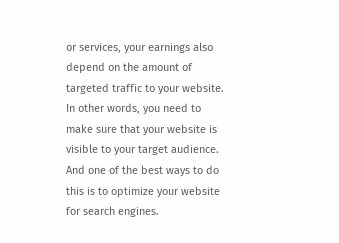or services, your earnings also depend on the amount of targeted traffic to your website. In other words, you need to make sure that your website is visible to your target audience. And one of the best ways to do this is to optimize your website for search engines.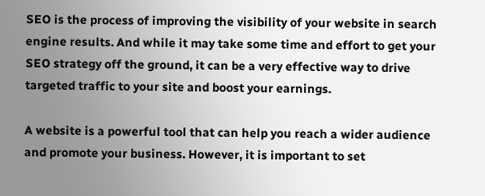SEO is the process of improving the visibility of your website in search engine results. And while it may take some time and effort to get your SEO strategy off the ground, it can be a very effective way to drive targeted traffic to your site and boost your earnings.

A website is a powerful tool that can help you reach a wider audience and promote your business. However, it is important to set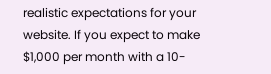realistic expectations for your website. If you expect to make $1,000 per month with a 10-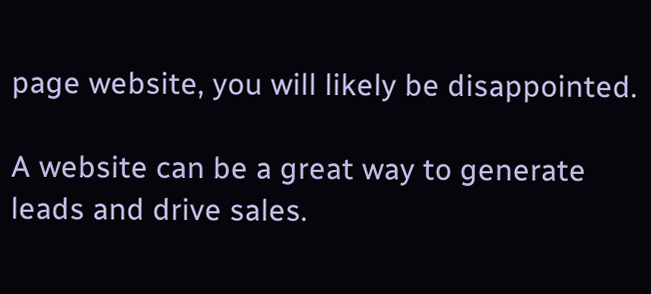page website, you will likely be disappointed.

A website can be a great way to generate leads and drive sales.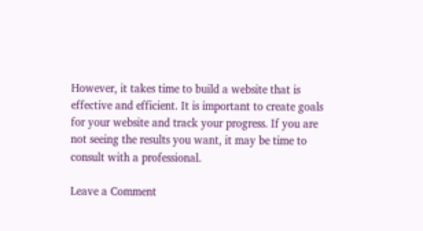However, it takes time to build a website that is effective and efficient. It is important to create goals for your website and track your progress. If you are not seeing the results you want, it may be time to consult with a professional.

Leave a Comment